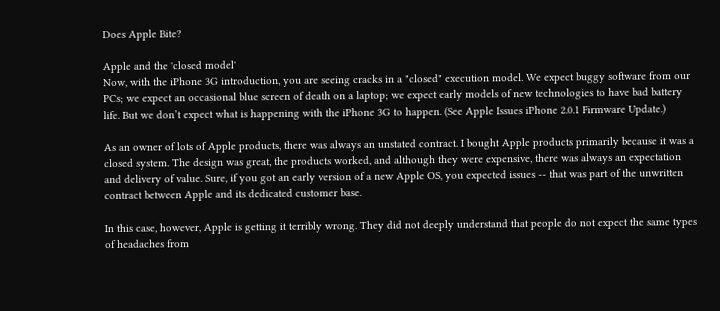Does Apple Bite?

Apple and the 'closed model'
Now, with the iPhone 3G introduction, you are seeing cracks in a "closed" execution model. We expect buggy software from our PCs; we expect an occasional blue screen of death on a laptop; we expect early models of new technologies to have bad battery life. But we don’t expect what is happening with the iPhone 3G to happen. (See Apple Issues iPhone 2.0.1 Firmware Update.)

As an owner of lots of Apple products, there was always an unstated contract. I bought Apple products primarily because it was a closed system. The design was great, the products worked, and although they were expensive, there was always an expectation and delivery of value. Sure, if you got an early version of a new Apple OS, you expected issues -- that was part of the unwritten contract between Apple and its dedicated customer base.

In this case, however, Apple is getting it terribly wrong. They did not deeply understand that people do not expect the same types of headaches from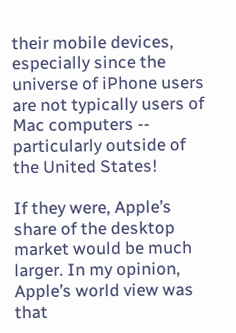their mobile devices, especially since the universe of iPhone users are not typically users of Mac computers -- particularly outside of the United States!

If they were, Apple’s share of the desktop market would be much larger. In my opinion, Apple’s world view was that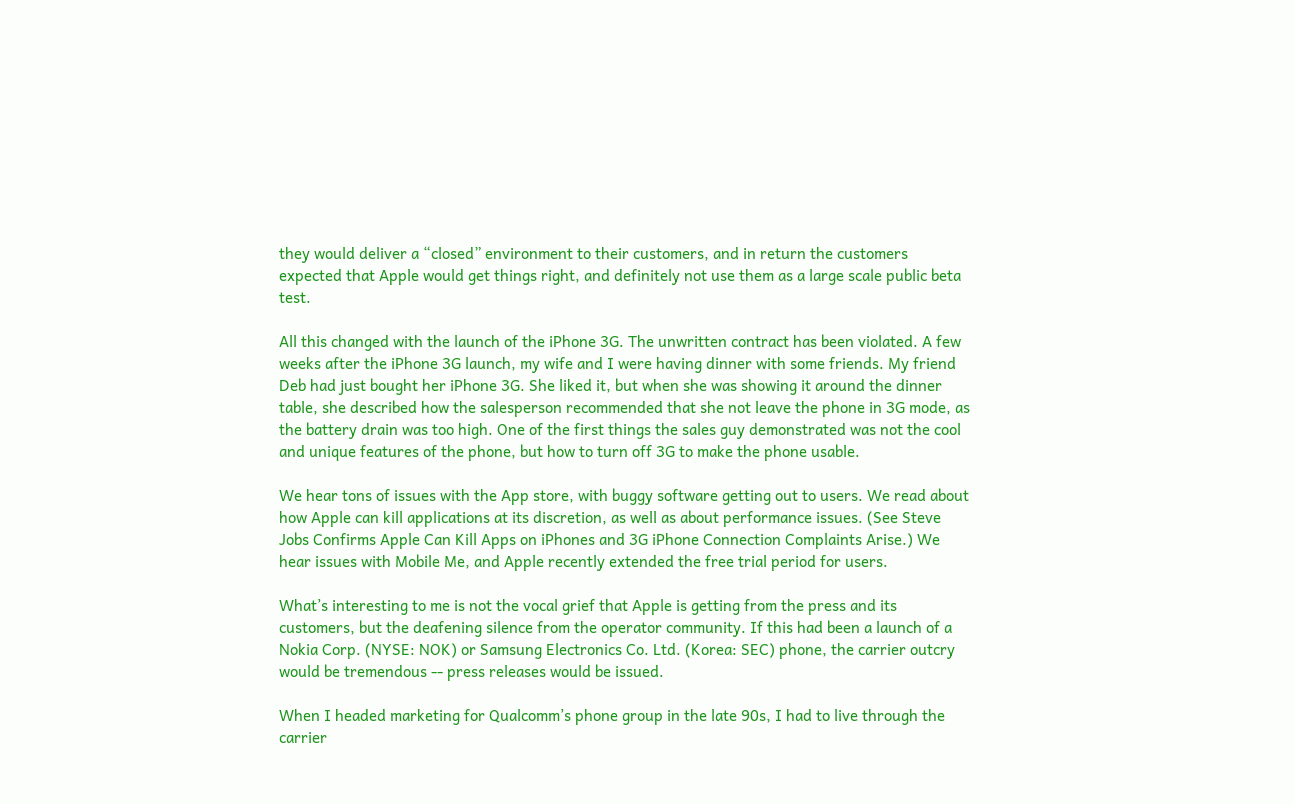they would deliver a “closed” environment to their customers, and in return the customers expected that Apple would get things right, and definitely not use them as a large scale public beta test.

All this changed with the launch of the iPhone 3G. The unwritten contract has been violated. A few weeks after the iPhone 3G launch, my wife and I were having dinner with some friends. My friend Deb had just bought her iPhone 3G. She liked it, but when she was showing it around the dinner table, she described how the salesperson recommended that she not leave the phone in 3G mode, as the battery drain was too high. One of the first things the sales guy demonstrated was not the cool and unique features of the phone, but how to turn off 3G to make the phone usable.

We hear tons of issues with the App store, with buggy software getting out to users. We read about how Apple can kill applications at its discretion, as well as about performance issues. (See Steve Jobs Confirms Apple Can Kill Apps on iPhones and 3G iPhone Connection Complaints Arise.) We hear issues with Mobile Me, and Apple recently extended the free trial period for users.

What’s interesting to me is not the vocal grief that Apple is getting from the press and its customers, but the deafening silence from the operator community. If this had been a launch of a Nokia Corp. (NYSE: NOK) or Samsung Electronics Co. Ltd. (Korea: SEC) phone, the carrier outcry would be tremendous -- press releases would be issued.

When I headed marketing for Qualcomm’s phone group in the late 90s, I had to live through the carrier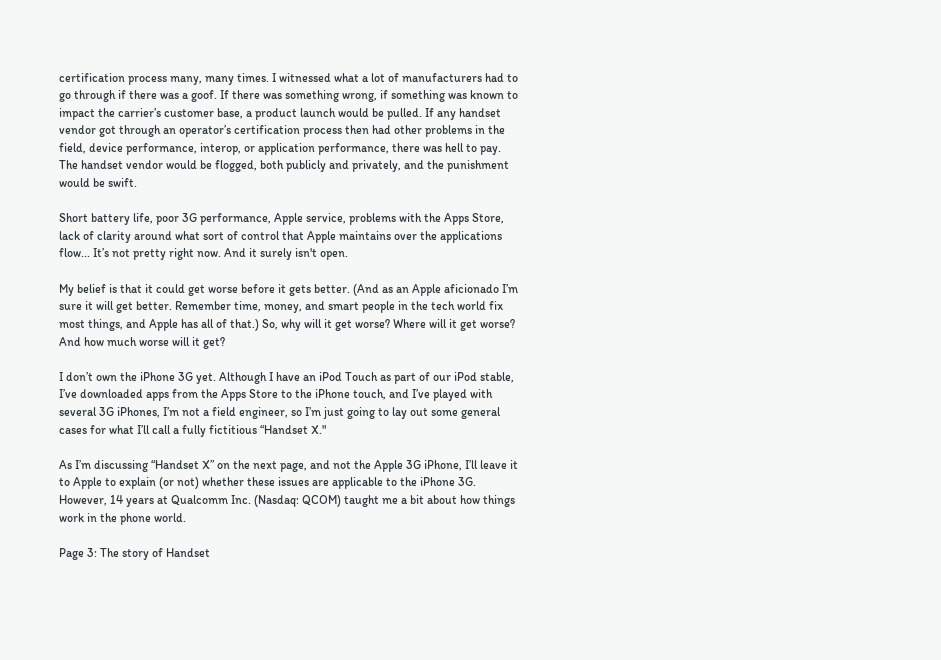certification process many, many times. I witnessed what a lot of manufacturers had to go through if there was a goof. If there was something wrong, if something was known to impact the carrier’s customer base, a product launch would be pulled. If any handset vendor got through an operator’s certification process then had other problems in the field, device performance, interop, or application performance, there was hell to pay. The handset vendor would be flogged, both publicly and privately, and the punishment would be swift.

Short battery life, poor 3G performance, Apple service, problems with the Apps Store, lack of clarity around what sort of control that Apple maintains over the applications flow... It’s not pretty right now. And it surely isn't open.

My belief is that it could get worse before it gets better. (And as an Apple aficionado I’m sure it will get better. Remember time, money, and smart people in the tech world fix most things, and Apple has all of that.) So, why will it get worse? Where will it get worse? And how much worse will it get?

I don’t own the iPhone 3G yet. Although I have an iPod Touch as part of our iPod stable, I’ve downloaded apps from the Apps Store to the iPhone touch, and I’ve played with several 3G iPhones, I’m not a field engineer, so I’m just going to lay out some general cases for what I’ll call a fully fictitious “Handset X."

As I’m discussing “Handset X” on the next page, and not the Apple 3G iPhone, I’ll leave it to Apple to explain (or not) whether these issues are applicable to the iPhone 3G. However, 14 years at Qualcomm Inc. (Nasdaq: QCOM) taught me a bit about how things work in the phone world.

Page 3: The story of Handset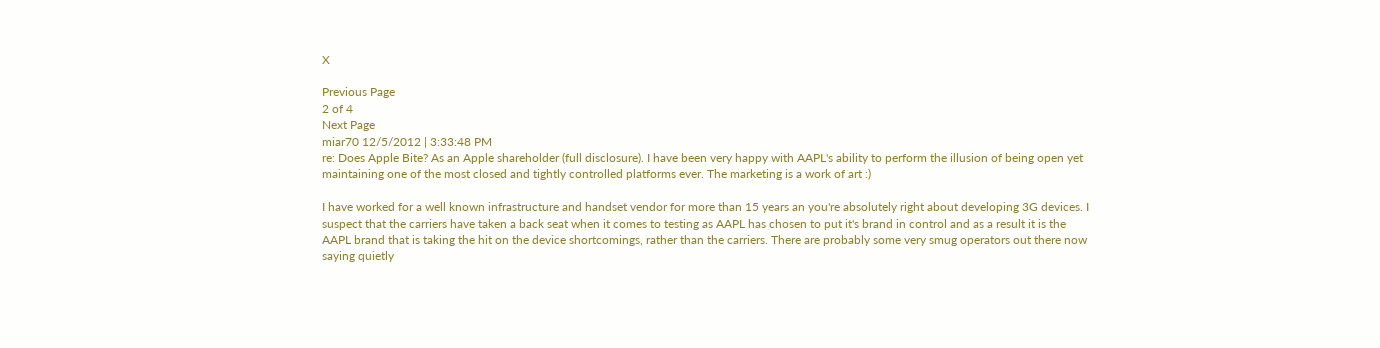X

Previous Page
2 of 4
Next Page
miar70 12/5/2012 | 3:33:48 PM
re: Does Apple Bite? As an Apple shareholder (full disclosure). I have been very happy with AAPL's ability to perform the illusion of being open yet maintaining one of the most closed and tightly controlled platforms ever. The marketing is a work of art :)

I have worked for a well known infrastructure and handset vendor for more than 15 years an you're absolutely right about developing 3G devices. I suspect that the carriers have taken a back seat when it comes to testing as AAPL has chosen to put it's brand in control and as a result it is the AAPL brand that is taking the hit on the device shortcomings, rather than the carriers. There are probably some very smug operators out there now saying quietly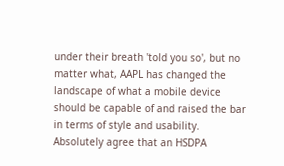under their breath 'told you so', but no matter what, AAPL has changed the landscape of what a mobile device should be capable of and raised the bar in terms of style and usability.
Absolutely agree that an HSDPA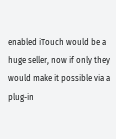enabled iTouch would be a huge seller, now if only they would make it possible via a plug-in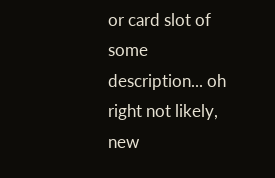or card slot of some description... oh right not likely, new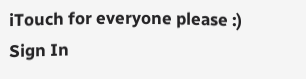iTouch for everyone please :)
Sign In